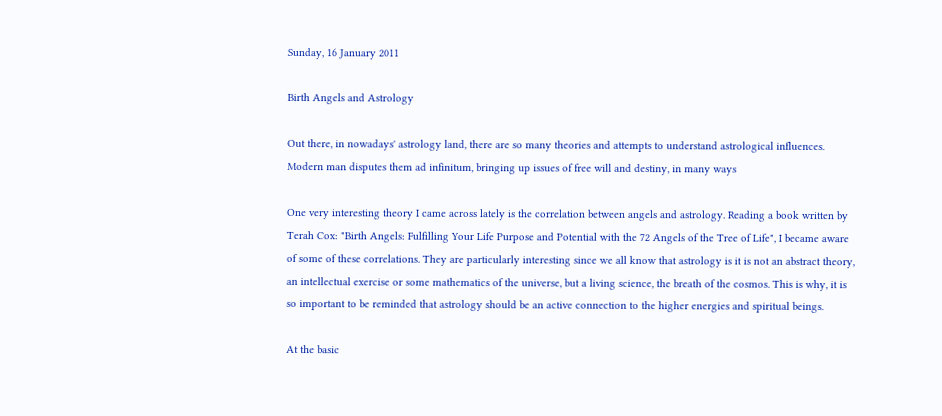Sunday, 16 January 2011

Birth Angels and Astrology

Out there, in nowadays' astrology land, there are so many theories and attempts to understand astrological influences. Modern man disputes them ad infinitum, bringing up issues of free will and destiny, in many ways

One very interesting theory I came across lately is the correlation between angels and astrology. Reading a book written by Terah Cox: "Birth Angels: Fulfilling Your Life Purpose and Potential with the 72 Angels of the Tree of Life", I became aware of some of these correlations. They are particularly interesting since we all know that astrology is it is not an abstract theory, an intellectual exercise or some mathematics of the universe, but a living science, the breath of the cosmos. This is why, it is so important to be reminded that astrology should be an active connection to the higher energies and spiritual beings.

At the basic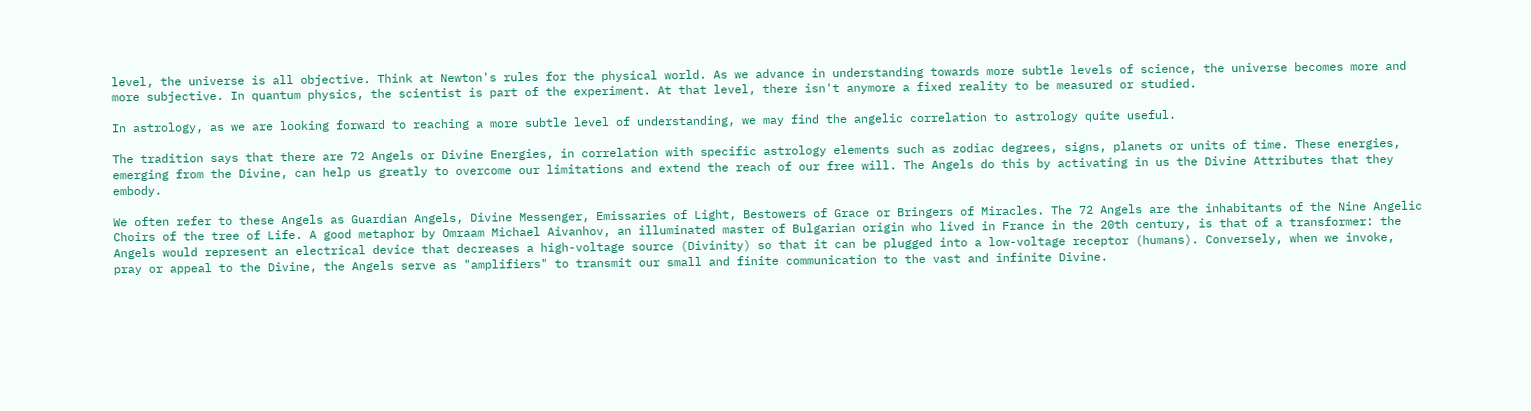level, the universe is all objective. Think at Newton's rules for the physical world. As we advance in understanding towards more subtle levels of science, the universe becomes more and more subjective. In quantum physics, the scientist is part of the experiment. At that level, there isn't anymore a fixed reality to be measured or studied.

In astrology, as we are looking forward to reaching a more subtle level of understanding, we may find the angelic correlation to astrology quite useful.

The tradition says that there are 72 Angels or Divine Energies, in correlation with specific astrology elements such as zodiac degrees, signs, planets or units of time. These energies, emerging from the Divine, can help us greatly to overcome our limitations and extend the reach of our free will. The Angels do this by activating in us the Divine Attributes that they embody.

We often refer to these Angels as Guardian Angels, Divine Messenger, Emissaries of Light, Bestowers of Grace or Bringers of Miracles. The 72 Angels are the inhabitants of the Nine Angelic Choirs of the tree of Life. A good metaphor by Omraam Michael Aivanhov, an illuminated master of Bulgarian origin who lived in France in the 20th century, is that of a transformer: the Angels would represent an electrical device that decreases a high-voltage source (Divinity) so that it can be plugged into a low-voltage receptor (humans). Conversely, when we invoke, pray or appeal to the Divine, the Angels serve as "amplifiers" to transmit our small and finite communication to the vast and infinite Divine.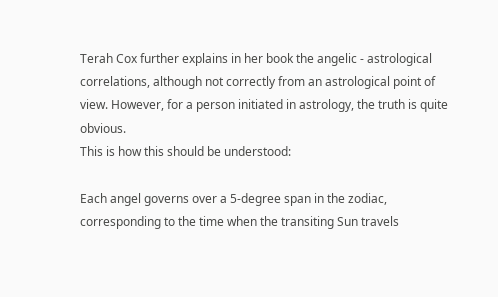Terah Cox further explains in her book the angelic - astrological correlations, although not correctly from an astrological point of view. However, for a person initiated in astrology, the truth is quite obvious.
This is how this should be understood:

Each angel governs over a 5-degree span in the zodiac, corresponding to the time when the transiting Sun travels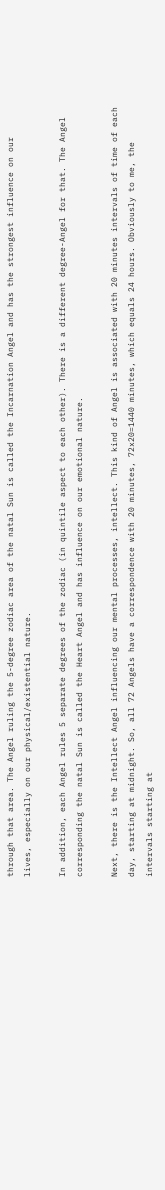through that area. The Angel ruling the 5-degree zodiac area of the natal Sun is called the Incarnation Angel and has the strongest influence on our lives, especially on our physical/existential nature.

In addition, each Angel rules 5 separate degrees of the zodiac (in quintile aspect to each other). There is a different degree-Angel for that. The Angel corresponding the natal Sun is called the Heart Angel and has influence on our emotional nature.

Next, there is the Intellect Angel influencing our mental processes, intellect. This kind of Angel is associated with 20 minutes intervals of time of each day, starting at midnight. So, all 72 Angels have a correspondence with 20 minutes, 72x20=1440 minutes, which equals 24 hours. Obviously to me, the intervals starting at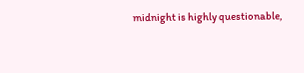midnight is highly questionable,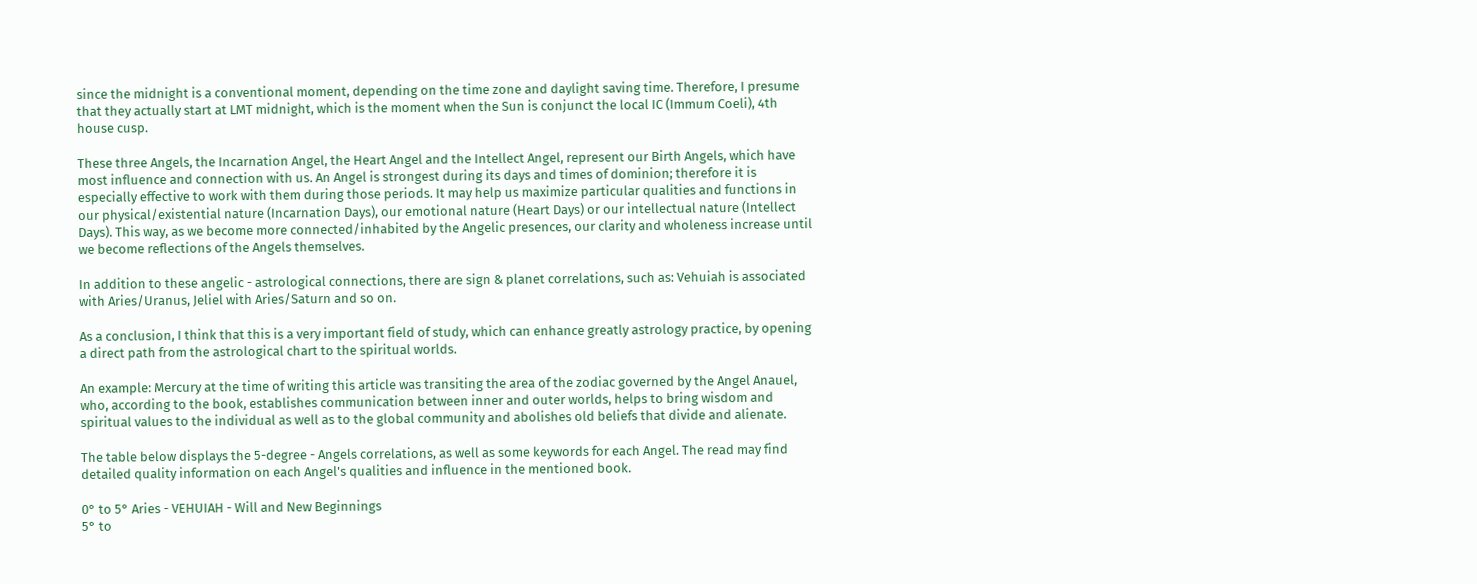since the midnight is a conventional moment, depending on the time zone and daylight saving time. Therefore, I presume that they actually start at LMT midnight, which is the moment when the Sun is conjunct the local IC (Immum Coeli), 4th house cusp.

These three Angels, the Incarnation Angel, the Heart Angel and the Intellect Angel, represent our Birth Angels, which have most influence and connection with us. An Angel is strongest during its days and times of dominion; therefore it is especially effective to work with them during those periods. It may help us maximize particular qualities and functions in our physical/existential nature (Incarnation Days), our emotional nature (Heart Days) or our intellectual nature (Intellect Days). This way, as we become more connected/inhabited by the Angelic presences, our clarity and wholeness increase until we become reflections of the Angels themselves.

In addition to these angelic - astrological connections, there are sign & planet correlations, such as: Vehuiah is associated with Aries/Uranus, Jeliel with Aries/Saturn and so on.

As a conclusion, I think that this is a very important field of study, which can enhance greatly astrology practice, by opening a direct path from the astrological chart to the spiritual worlds.

An example: Mercury at the time of writing this article was transiting the area of the zodiac governed by the Angel Anauel, who, according to the book, establishes communication between inner and outer worlds, helps to bring wisdom and spiritual values to the individual as well as to the global community and abolishes old beliefs that divide and alienate.

The table below displays the 5-degree - Angels correlations, as well as some keywords for each Angel. The read may find detailed quality information on each Angel's qualities and influence in the mentioned book.

0° to 5° Aries - VEHUIAH - Will and New Beginnings
5° to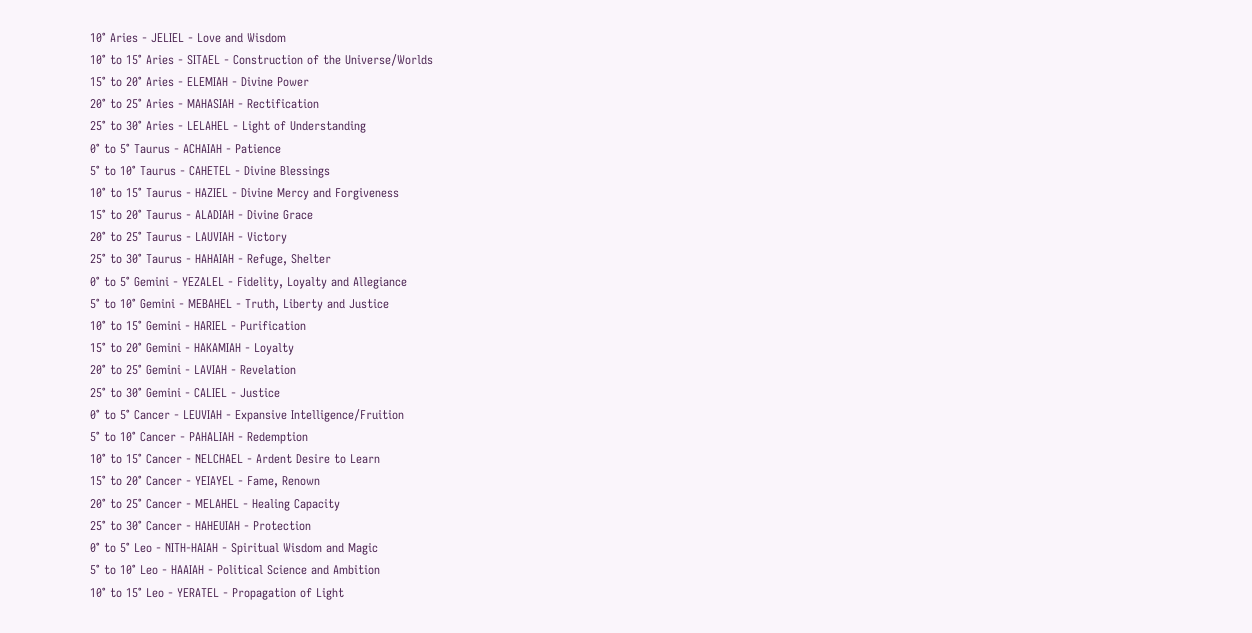10° Aries - JELIEL - Love and Wisdom
10° to 15° Aries - SITAEL - Construction of the Universe/Worlds
15° to 20° Aries - ELEMIAH - Divine Power
20° to 25° Aries - MAHASIAH - Rectification
25° to 30° Aries - LELAHEL - Light of Understanding
0° to 5° Taurus - ACHAIAH - Patience
5° to 10° Taurus - CAHETEL - Divine Blessings
10° to 15° Taurus - HAZIEL - Divine Mercy and Forgiveness
15° to 20° Taurus - ALADIAH - Divine Grace
20° to 25° Taurus - LAUVIAH - Victory
25° to 30° Taurus - HAHAIAH - Refuge, Shelter
0° to 5° Gemini - YEZALEL - Fidelity, Loyalty and Allegiance
5° to 10° Gemini - MEBAHEL - Truth, Liberty and Justice
10° to 15° Gemini - HARIEL - Purification
15° to 20° Gemini - HAKAMIAH - Loyalty
20° to 25° Gemini - LAVIAH - Revelation
25° to 30° Gemini - CALIEL - Justice
0° to 5° Cancer - LEUVIAH - Expansive Intelligence/Fruition
5° to 10° Cancer - PAHALIAH - Redemption
10° to 15° Cancer - NELCHAEL - Ardent Desire to Learn
15° to 20° Cancer - YEIAYEL - Fame, Renown
20° to 25° Cancer - MELAHEL - Healing Capacity
25° to 30° Cancer - HAHEUIAH - Protection
0° to 5° Leo - NITH-HAIAH - Spiritual Wisdom and Magic
5° to 10° Leo - HAAIAH - Political Science and Ambition
10° to 15° Leo - YERATEL - Propagation of Light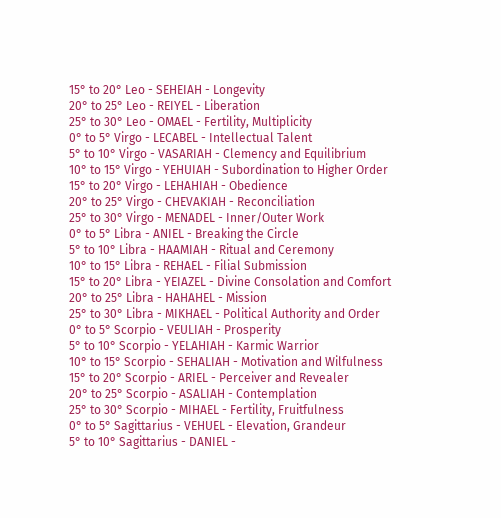15° to 20° Leo - SEHEIAH - Longevity
20° to 25° Leo - REIYEL - Liberation
25° to 30° Leo - OMAEL - Fertility, Multiplicity
0° to 5° Virgo - LECABEL - Intellectual Talent
5° to 10° Virgo - VASARIAH - Clemency and Equilibrium
10° to 15° Virgo - YEHUIAH - Subordination to Higher Order
15° to 20° Virgo - LEHAHIAH - Obedience
20° to 25° Virgo - CHEVAKIAH - Reconciliation
25° to 30° Virgo - MENADEL - Inner/Outer Work
0° to 5° Libra - ANIEL - Breaking the Circle
5° to 10° Libra - HAAMIAH - Ritual and Ceremony
10° to 15° Libra - REHAEL - Filial Submission
15° to 20° Libra - YEIAZEL - Divine Consolation and Comfort
20° to 25° Libra - HAHAHEL - Mission
25° to 30° Libra - MIKHAEL - Political Authority and Order
0° to 5° Scorpio - VEULIAH - Prosperity
5° to 10° Scorpio - YELAHIAH - Karmic Warrior
10° to 15° Scorpio - SEHALIAH - Motivation and Wilfulness
15° to 20° Scorpio - ARIEL - Perceiver and Revealer
20° to 25° Scorpio - ASALIAH - Contemplation
25° to 30° Scorpio - MIHAEL - Fertility, Fruitfulness
0° to 5° Sagittarius - VEHUEL - Elevation, Grandeur
5° to 10° Sagittarius - DANIEL -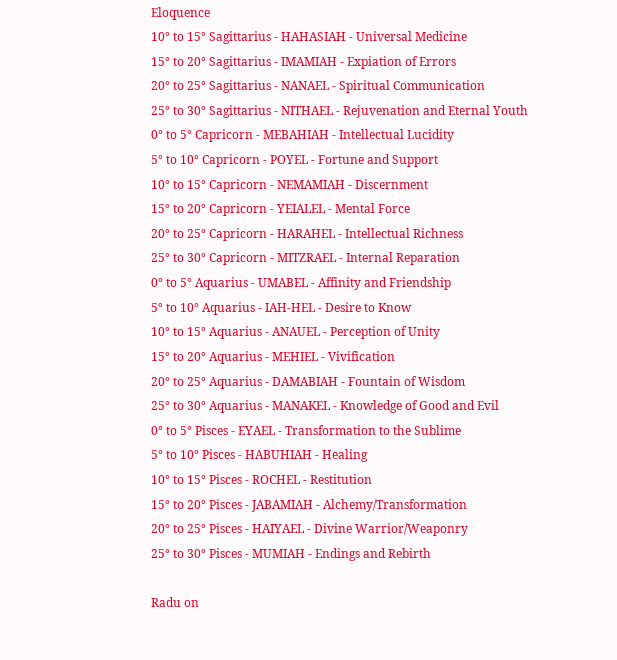Eloquence
10° to 15° Sagittarius - HAHASIAH - Universal Medicine
15° to 20° Sagittarius - IMAMIAH - Expiation of Errors
20° to 25° Sagittarius - NANAEL - Spiritual Communication
25° to 30° Sagittarius - NITHAEL - Rejuvenation and Eternal Youth
0° to 5° Capricorn - MEBAHIAH - Intellectual Lucidity
5° to 10° Capricorn - POYEL - Fortune and Support
10° to 15° Capricorn - NEMAMIAH - Discernment
15° to 20° Capricorn - YEIALEL - Mental Force
20° to 25° Capricorn - HARAHEL - Intellectual Richness
25° to 30° Capricorn - MITZRAEL - Internal Reparation
0° to 5° Aquarius - UMABEL - Affinity and Friendship
5° to 10° Aquarius - IAH-HEL - Desire to Know
10° to 15° Aquarius - ANAUEL - Perception of Unity
15° to 20° Aquarius - MEHIEL - Vivification
20° to 25° Aquarius - DAMABIAH - Fountain of Wisdom
25° to 30° Aquarius - MANAKEL - Knowledge of Good and Evil
0° to 5° Pisces - EYAEL - Transformation to the Sublime
5° to 10° Pisces - HABUHIAH - Healing
10° to 15° Pisces - ROCHEL - Restitution
15° to 20° Pisces - JABAMIAH - Alchemy/Transformation
20° to 25° Pisces - HAIYAEL - Divine Warrior/Weaponry
25° to 30° Pisces - MUMIAH - Endings and Rebirth

Radu on